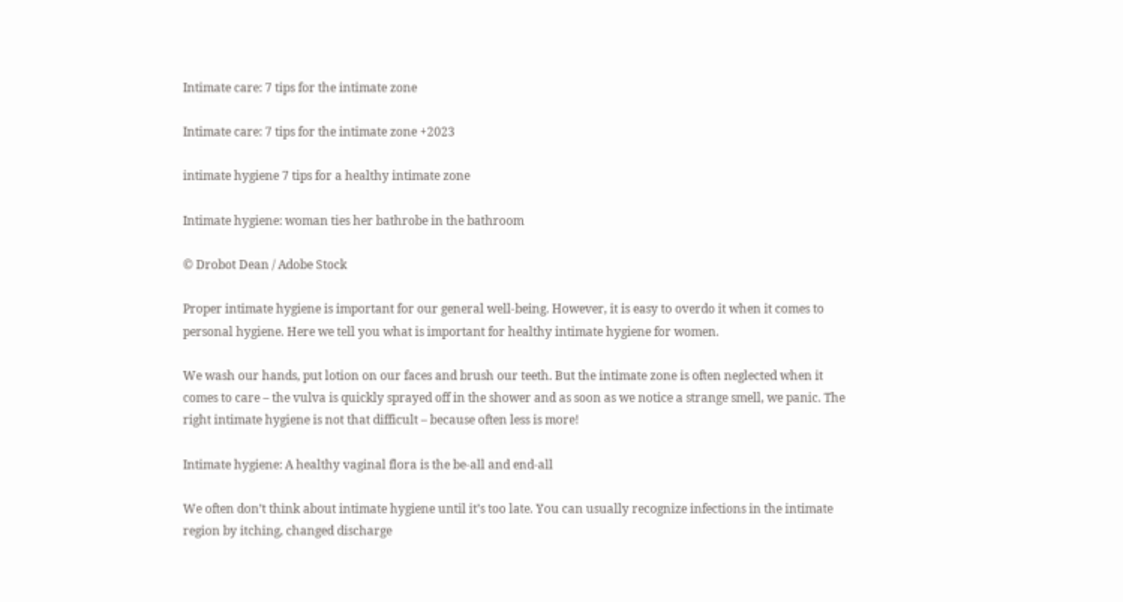Intimate care: 7 tips for the intimate zone

Intimate care: 7 tips for the intimate zone +2023

intimate hygiene 7 tips for a healthy intimate zone

Intimate hygiene: woman ties her bathrobe in the bathroom

© Drobot Dean / Adobe Stock

Proper intimate hygiene is important for our general well-being. However, it is easy to overdo it when it comes to personal hygiene. Here we tell you what is important for healthy intimate hygiene for women.

We wash our hands, put lotion on our faces and brush our teeth. But the intimate zone is often neglected when it comes to care – the vulva is quickly sprayed off in the shower and as soon as we notice a strange smell, we panic. The right intimate hygiene is not that difficult – because often less is more!

Intimate hygiene: A healthy vaginal flora is the be-all and end-all

We often don’t think about intimate hygiene until it’s too late. You can usually recognize infections in the intimate region by itching, changed discharge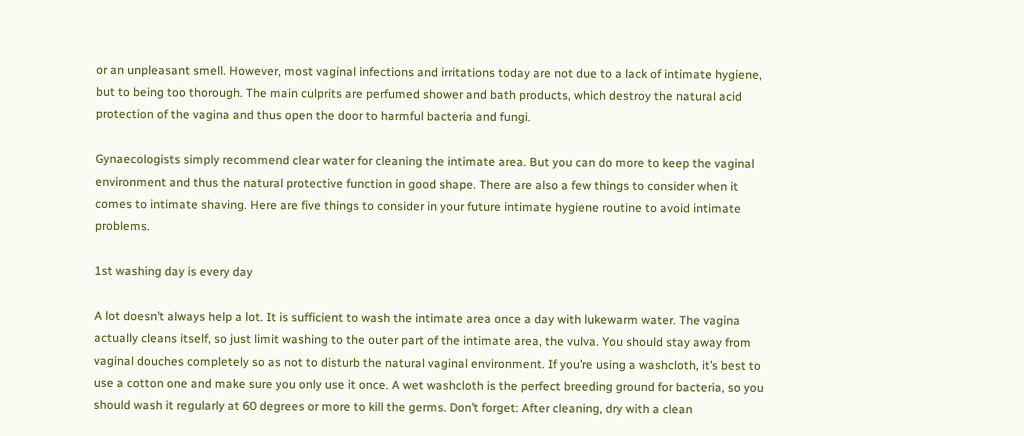or an unpleasant smell. However, most vaginal infections and irritations today are not due to a lack of intimate hygiene, but to being too thorough. The main culprits are perfumed shower and bath products, which destroy the natural acid protection of the vagina and thus open the door to harmful bacteria and fungi.

Gynaecologists simply recommend clear water for cleaning the intimate area. But you can do more to keep the vaginal environment and thus the natural protective function in good shape. There are also a few things to consider when it comes to intimate shaving. Here are five things to consider in your future intimate hygiene routine to avoid intimate problems.

1st washing day is every day

A lot doesn’t always help a lot. It is sufficient to wash the intimate area once a day with lukewarm water. The vagina actually cleans itself, so just limit washing to the outer part of the intimate area, the vulva. You should stay away from vaginal douches completely so as not to disturb the natural vaginal environment. If you’re using a washcloth, it’s best to use a cotton one and make sure you only use it once. A wet washcloth is the perfect breeding ground for bacteria, so you should wash it regularly at 60 degrees or more to kill the germs. Don’t forget: After cleaning, dry with a clean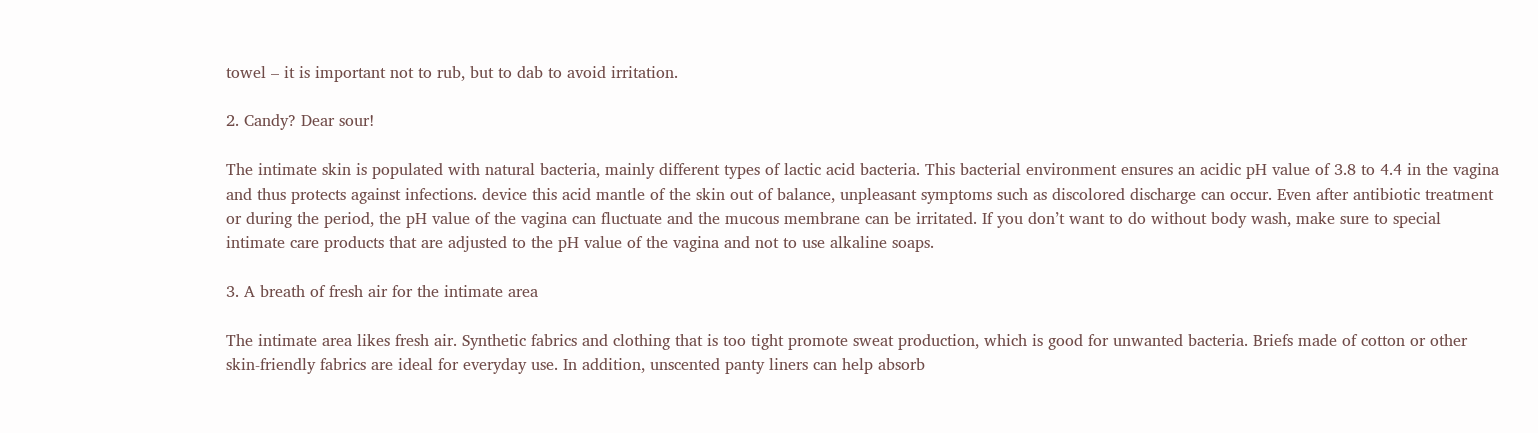towel – it is important not to rub, but to dab to avoid irritation.

2. Candy? Dear sour!

The intimate skin is populated with natural bacteria, mainly different types of lactic acid bacteria. This bacterial environment ensures an acidic pH value of 3.8 to 4.4 in the vagina and thus protects against infections. device this acid mantle of the skin out of balance, unpleasant symptoms such as discolored discharge can occur. Even after antibiotic treatment or during the period, the pH value of the vagina can fluctuate and the mucous membrane can be irritated. If you don’t want to do without body wash, make sure to special intimate care products that are adjusted to the pH value of the vagina and not to use alkaline soaps.

3. A breath of fresh air for the intimate area

The intimate area likes fresh air. Synthetic fabrics and clothing that is too tight promote sweat production, which is good for unwanted bacteria. Briefs made of cotton or other skin-friendly fabrics are ideal for everyday use. In addition, unscented panty liners can help absorb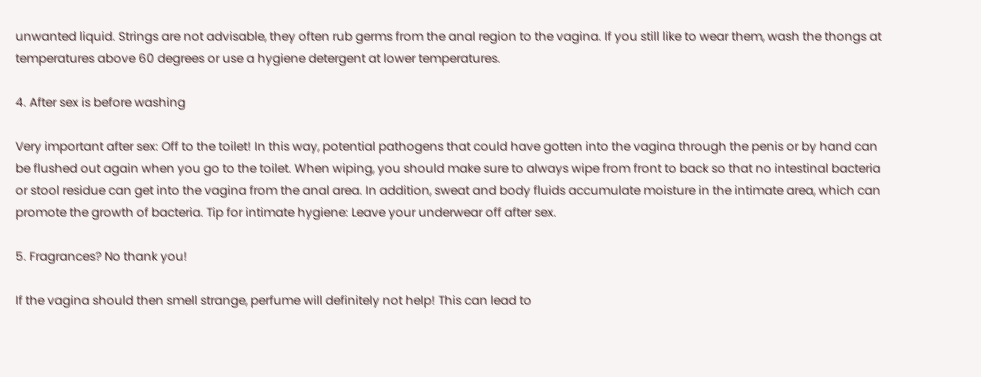unwanted liquid. Strings are not advisable, they often rub germs from the anal region to the vagina. If you still like to wear them, wash the thongs at temperatures above 60 degrees or use a hygiene detergent at lower temperatures.

4. After sex is before washing

Very important after sex: Off to the toilet! In this way, potential pathogens that could have gotten into the vagina through the penis or by hand can be flushed out again when you go to the toilet. When wiping, you should make sure to always wipe from front to back so that no intestinal bacteria or stool residue can get into the vagina from the anal area. In addition, sweat and body fluids accumulate moisture in the intimate area, which can promote the growth of bacteria. Tip for intimate hygiene: Leave your underwear off after sex.

5. Fragrances? No thank you!

If the vagina should then smell strange, perfume will definitely not help! This can lead to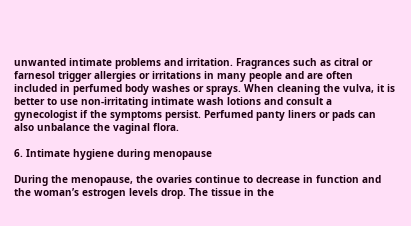unwanted intimate problems and irritation. Fragrances such as citral or farnesol trigger allergies or irritations in many people and are often included in perfumed body washes or sprays. When cleaning the vulva, it is better to use non-irritating intimate wash lotions and consult a gynecologist if the symptoms persist. Perfumed panty liners or pads can also unbalance the vaginal flora.

6. Intimate hygiene during menopause

During the menopause, the ovaries continue to decrease in function and the woman’s estrogen levels drop. The tissue in the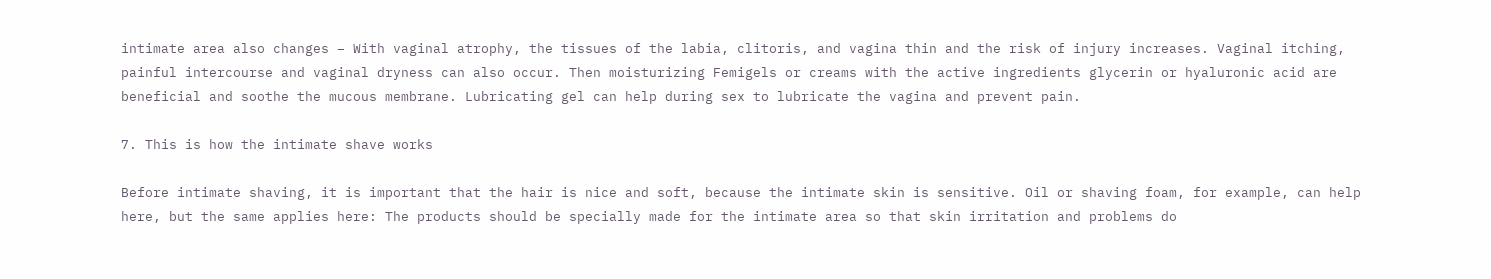intimate area also changes – With vaginal atrophy, the tissues of the labia, clitoris, and vagina thin and the risk of injury increases. Vaginal itching, painful intercourse and vaginal dryness can also occur. Then moisturizing Femigels or creams with the active ingredients glycerin or hyaluronic acid are beneficial and soothe the mucous membrane. Lubricating gel can help during sex to lubricate the vagina and prevent pain.

7. This is how the intimate shave works

Before intimate shaving, it is important that the hair is nice and soft, because the intimate skin is sensitive. Oil or shaving foam, for example, can help here, but the same applies here: The products should be specially made for the intimate area so that skin irritation and problems do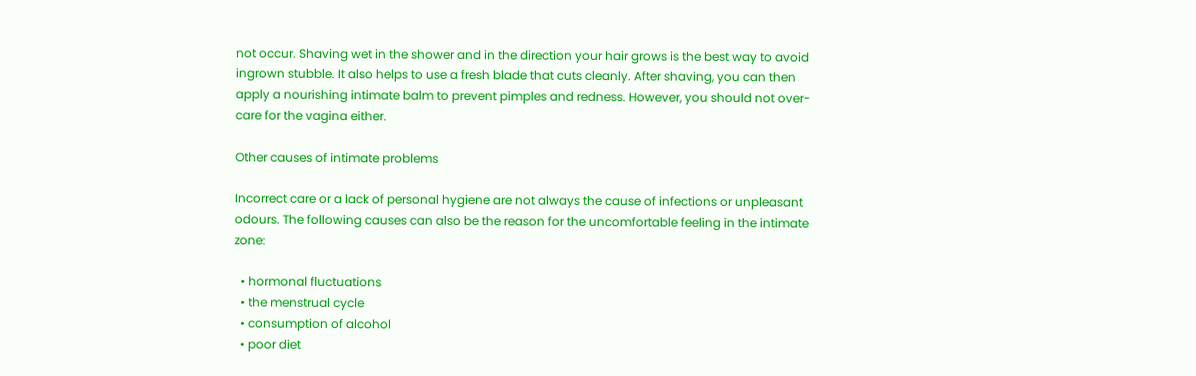not occur. Shaving wet in the shower and in the direction your hair grows is the best way to avoid ingrown stubble. It also helps to use a fresh blade that cuts cleanly. After shaving, you can then apply a nourishing intimate balm to prevent pimples and redness. However, you should not over-care for the vagina either.

Other causes of intimate problems

Incorrect care or a lack of personal hygiene are not always the cause of infections or unpleasant odours. The following causes can also be the reason for the uncomfortable feeling in the intimate zone:

  • hormonal fluctuations
  • the menstrual cycle
  • consumption of alcohol
  • poor diet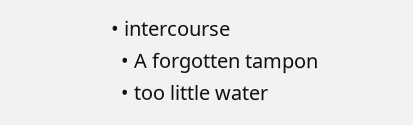• intercourse
  • A forgotten tampon
  • too little water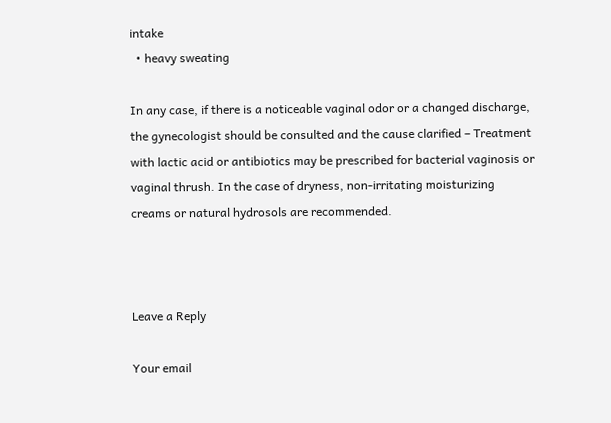intake
  • heavy sweating

In any case, if there is a noticeable vaginal odor or a changed discharge, the gynecologist should be consulted and the cause clarified – Treatment with lactic acid or antibiotics may be prescribed for bacterial vaginosis or vaginal thrush. In the case of dryness, non-irritating moisturizing creams or natural hydrosols are recommended.



Leave a Reply

Your email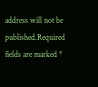address will not be published.Required fields are marked *